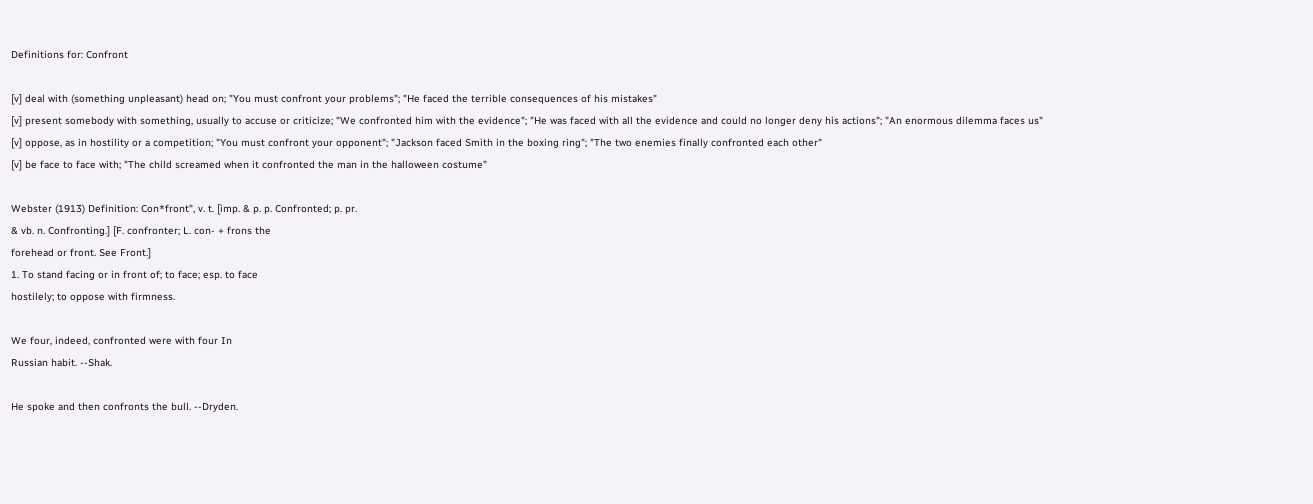Definitions for: Confront

[v] deal with (something unpleasant) head on; "You must confront your problems"; "He faced the terrible consequences of his mistakes"
[v] present somebody with something, usually to accuse or criticize; "We confronted him with the evidence"; "He was faced with all the evidence and could no longer deny his actions"; "An enormous dilemma faces us"
[v] oppose, as in hostility or a competition; "You must confront your opponent"; "Jackson faced Smith in the boxing ring"; "The two enemies finally confronted each other"
[v] be face to face with; "The child screamed when it confronted the man in the halloween costume"

Webster (1913) Definition: Con*front", v. t. [imp. & p. p. Confronted; p. pr.
& vb. n. Confronting.] [F. confronter; L. con- + frons the
forehead or front. See Front.]
1. To stand facing or in front of; to face; esp. to face
hostilely; to oppose with firmness.

We four, indeed, confronted were with four In
Russian habit. --Shak.

He spoke and then confronts the bull. --Dryden.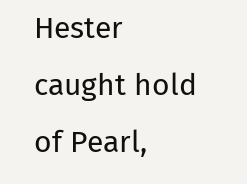Hester caught hold of Pearl,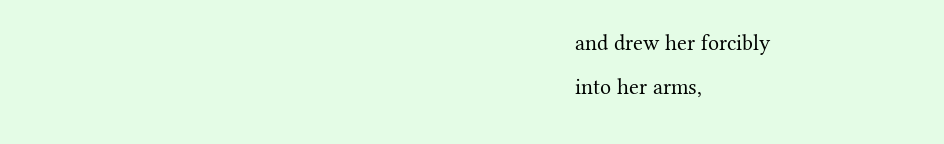and drew her forcibly
into her arms,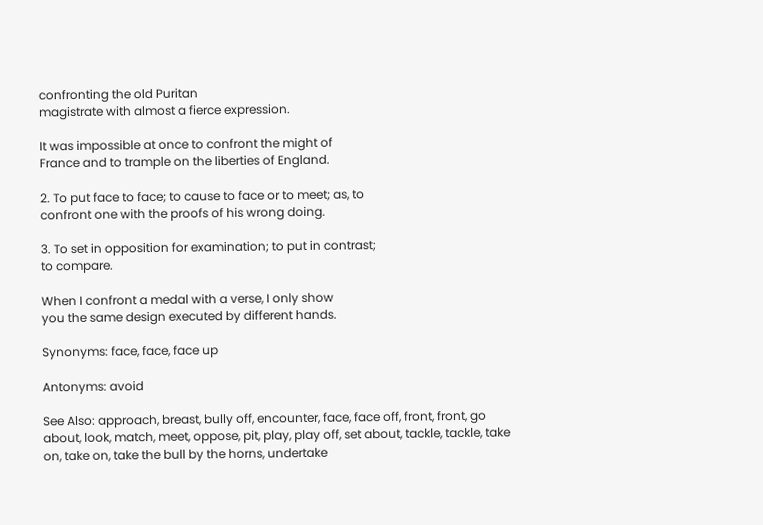confronting the old Puritan
magistrate with almost a fierce expression.

It was impossible at once to confront the might of
France and to trample on the liberties of England.

2. To put face to face; to cause to face or to meet; as, to
confront one with the proofs of his wrong doing.

3. To set in opposition for examination; to put in contrast;
to compare.

When I confront a medal with a verse, I only show
you the same design executed by different hands.

Synonyms: face, face, face up

Antonyms: avoid

See Also: approach, breast, bully off, encounter, face, face off, front, front, go about, look, match, meet, oppose, pit, play, play off, set about, tackle, tackle, take on, take on, take the bull by the horns, undertake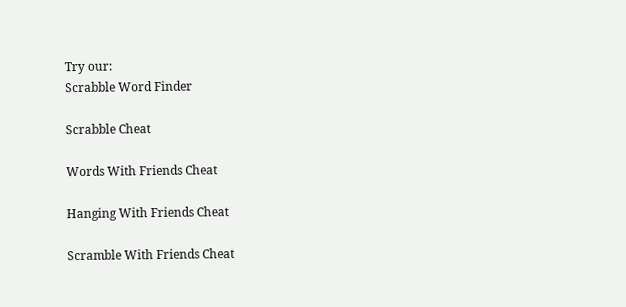Try our:
Scrabble Word Finder

Scrabble Cheat

Words With Friends Cheat

Hanging With Friends Cheat

Scramble With Friends Cheat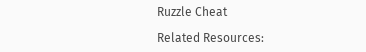Ruzzle Cheat

Related Resources: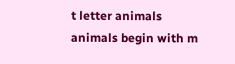t letter animals
animals begin with m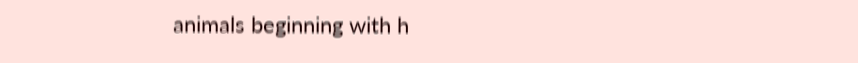animals beginning with h